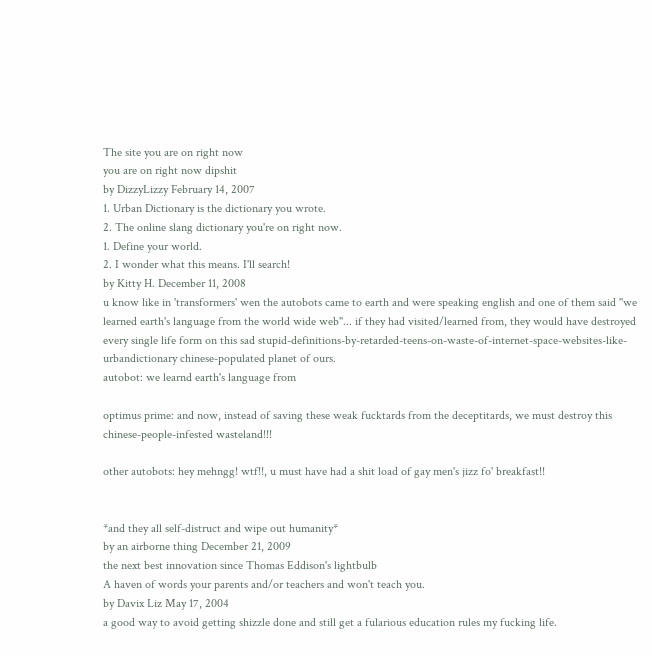The site you are on right now
you are on right now dipshit
by DizzyLizzy February 14, 2007
1. Urban Dictionary is the dictionary you wrote.
2. The online slang dictionary you're on right now.
1. Define your world.
2. I wonder what this means. I'll search!
by Kitty H. December 11, 2008
u know like in 'transformers' wen the autobots came to earth and were speaking english and one of them said ''we learned earth's language from the world wide web''... if they had visited/learned from, they would have destroyed every single life form on this sad stupid-definitions-by-retarded-teens-on-waste-of-internet-space-websites-like-urbandictionary chinese-populated planet of ours.
autobot: we learnd earth's language from

optimus prime: and now, instead of saving these weak fucktards from the deceptitards, we must destroy this chinese-people-infested wasteland!!!

other autobots: hey mehngg! wtf!!, u must have had a shit load of gay men's jizz fo' breakfast!!


*and they all self-distruct and wipe out humanity*
by an airborne thing December 21, 2009
the next best innovation since Thomas Eddison's lightbulb
A haven of words your parents and/or teachers and won't teach you.
by Davix Liz May 17, 2004
a good way to avoid getting shizzle done and still get a fularious education rules my fucking life.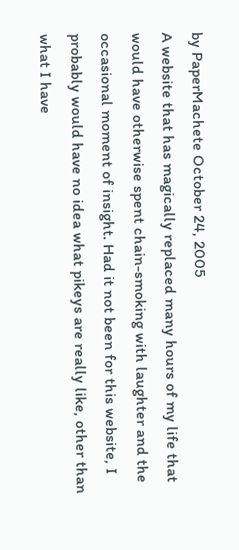by PaperMachete October 24, 2005
A website that has magically replaced many hours of my life that would have otherwise spent chain-smoking with laughter and the occasional moment of insight. Had it not been for this website, I probably would have no idea what pikeys are really like, other than what I have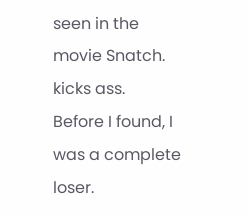seen in the movie Snatch. kicks ass.
Before I found, I was a complete loser.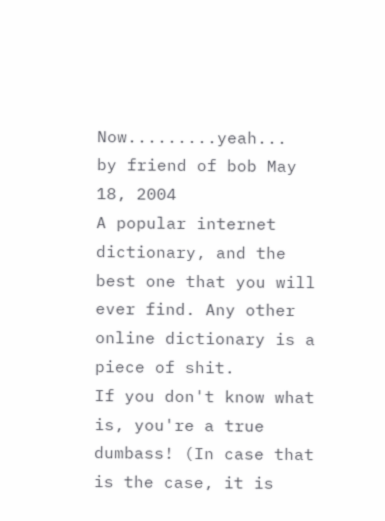Now.........yeah...
by friend of bob May 18, 2004
A popular internet dictionary, and the best one that you will ever find. Any other online dictionary is a piece of shit.
If you don't know what is, you're a true dumbass! (In case that is the case, it is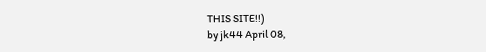THIS SITE!!)
by jk44 April 08,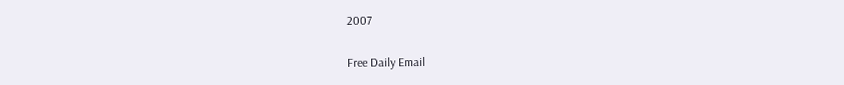2007

Free Daily Email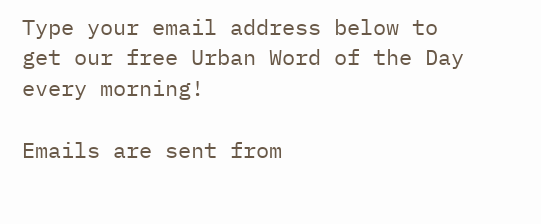Type your email address below to get our free Urban Word of the Day every morning!

Emails are sent from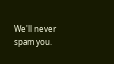We'll never spam you.